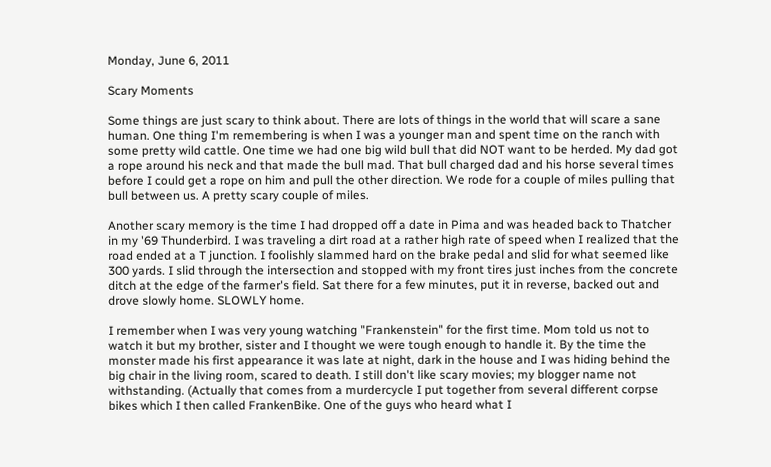Monday, June 6, 2011

Scary Moments

Some things are just scary to think about. There are lots of things in the world that will scare a sane human. One thing I'm remembering is when I was a younger man and spent time on the ranch with some pretty wild cattle. One time we had one big wild bull that did NOT want to be herded. My dad got a rope around his neck and that made the bull mad. That bull charged dad and his horse several times before I could get a rope on him and pull the other direction. We rode for a couple of miles pulling that bull between us. A pretty scary couple of miles.

Another scary memory is the time I had dropped off a date in Pima and was headed back to Thatcher in my '69 Thunderbird. I was traveling a dirt road at a rather high rate of speed when I realized that the road ended at a T junction. I foolishly slammed hard on the brake pedal and slid for what seemed like 300 yards. I slid through the intersection and stopped with my front tires just inches from the concrete ditch at the edge of the farmer's field. Sat there for a few minutes, put it in reverse, backed out and drove slowly home. SLOWLY home.

I remember when I was very young watching "Frankenstein" for the first time. Mom told us not to watch it but my brother, sister and I thought we were tough enough to handle it. By the time the monster made his first appearance it was late at night, dark in the house and I was hiding behind the big chair in the living room, scared to death. I still don't like scary movies; my blogger name not withstanding. (Actually that comes from a murdercycle I put together from several different corpse bikes which I then called FrankenBike. One of the guys who heard what I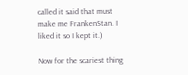called it said that must make me FrankenStan. I liked it so I kept it.)

Now for the scariest thing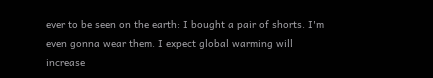ever to be seen on the earth: I bought a pair of shorts. I'm even gonna wear them. I expect global warming will increase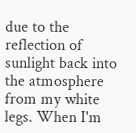due to the reflection of sunlight back into the atmosphere from my white legs. When I'm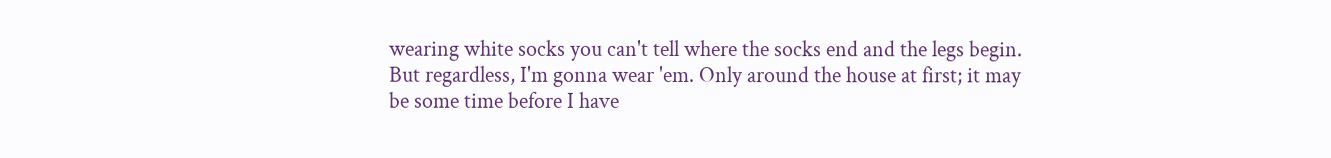wearing white socks you can't tell where the socks end and the legs begin. But regardless, I'm gonna wear 'em. Only around the house at first; it may be some time before I have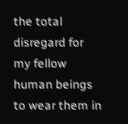the total disregard for my fellow human beings to wear them in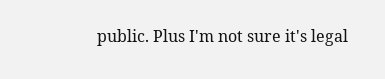public. Plus I'm not sure it's legal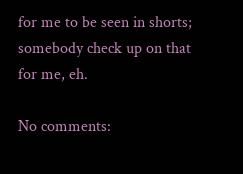for me to be seen in shorts; somebody check up on that for me, eh.

No comments: